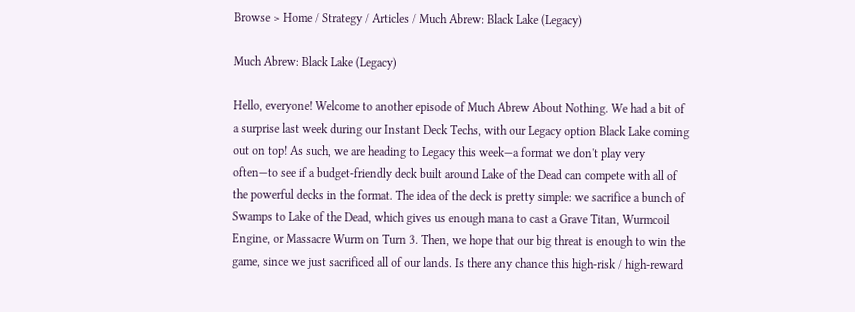Browse > Home / Strategy / Articles / Much Abrew: Black Lake (Legacy)

Much Abrew: Black Lake (Legacy)

Hello, everyone! Welcome to another episode of Much Abrew About Nothing. We had a bit of a surprise last week during our Instant Deck Techs, with our Legacy option Black Lake coming out on top! As such, we are heading to Legacy this week—a format we don't play very often—to see if a budget-friendly deck built around Lake of the Dead can compete with all of the powerful decks in the format. The idea of the deck is pretty simple: we sacrifice a bunch of Swamps to Lake of the Dead, which gives us enough mana to cast a Grave Titan, Wurmcoil Engine, or Massacre Wurm on Turn 3. Then, we hope that our big threat is enough to win the game, since we just sacrificed all of our lands. Is there any chance this high-risk / high-reward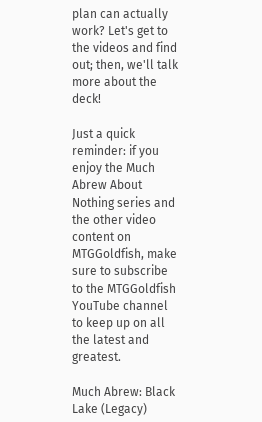plan can actually work? Let's get to the videos and find out; then, we'll talk more about the deck!

Just a quick reminder: if you enjoy the Much Abrew About Nothing series and the other video content on MTGGoldfish, make sure to subscribe to the MTGGoldfish YouTube channel to keep up on all the latest and greatest.

Much Abrew: Black Lake (Legacy)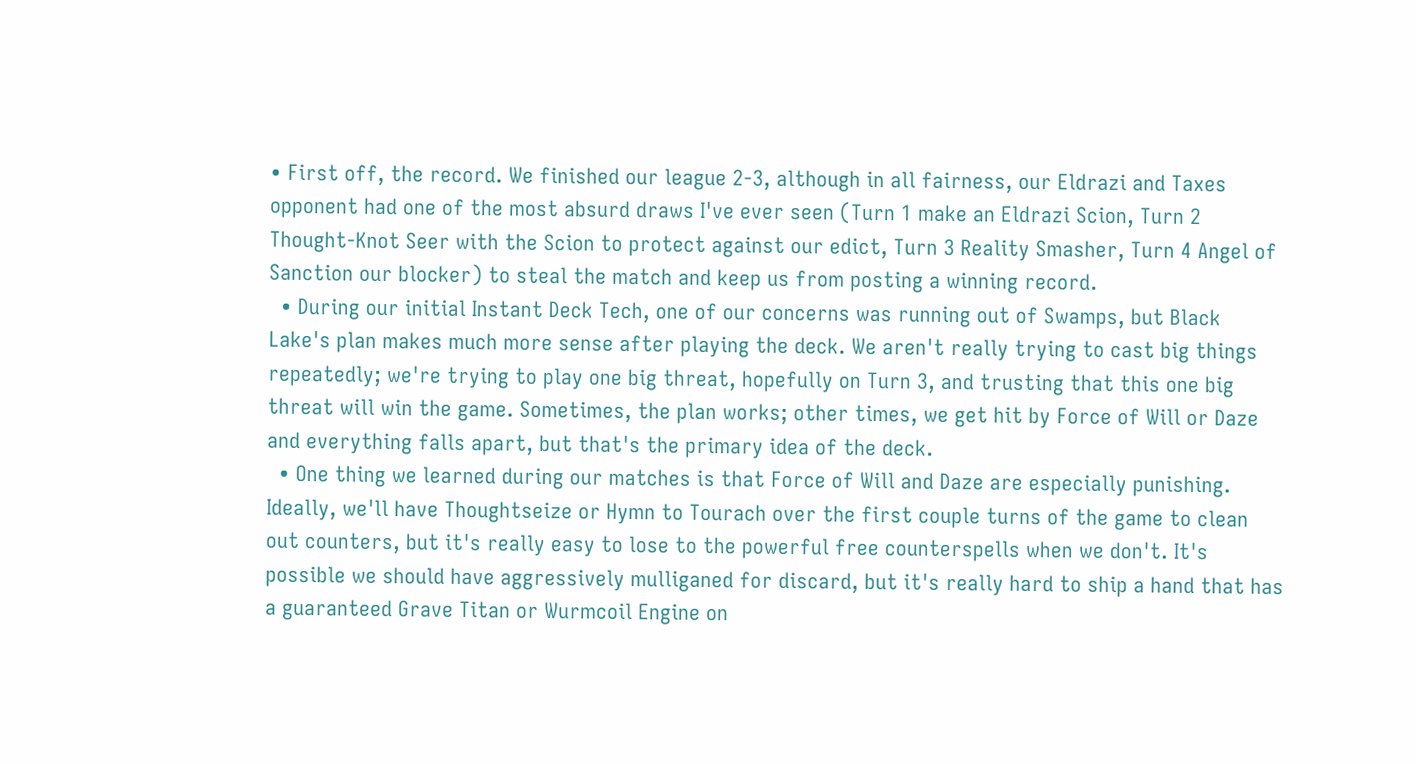• First off, the record. We finished our league 2-3, although in all fairness, our Eldrazi and Taxes opponent had one of the most absurd draws I've ever seen (Turn 1 make an Eldrazi Scion, Turn 2 Thought-Knot Seer with the Scion to protect against our edict, Turn 3 Reality Smasher, Turn 4 Angel of Sanction our blocker) to steal the match and keep us from posting a winning record.
  • During our initial Instant Deck Tech, one of our concerns was running out of Swamps, but Black Lake's plan makes much more sense after playing the deck. We aren't really trying to cast big things repeatedly; we're trying to play one big threat, hopefully on Turn 3, and trusting that this one big threat will win the game. Sometimes, the plan works; other times, we get hit by Force of Will or Daze and everything falls apart, but that's the primary idea of the deck.
  • One thing we learned during our matches is that Force of Will and Daze are especially punishing. Ideally, we'll have Thoughtseize or Hymn to Tourach over the first couple turns of the game to clean out counters, but it's really easy to lose to the powerful free counterspells when we don't. It's possible we should have aggressively mulliganed for discard, but it's really hard to ship a hand that has a guaranteed Grave Titan or Wurmcoil Engine on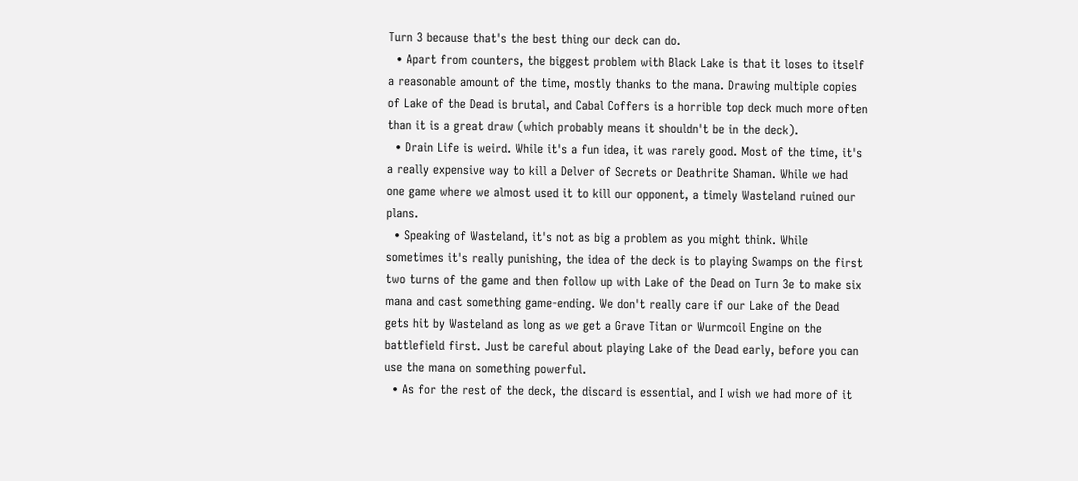Turn 3 because that's the best thing our deck can do.
  • Apart from counters, the biggest problem with Black Lake is that it loses to itself a reasonable amount of the time, mostly thanks to the mana. Drawing multiple copies of Lake of the Dead is brutal, and Cabal Coffers is a horrible top deck much more often than it is a great draw (which probably means it shouldn't be in the deck).
  • Drain Life is weird. While it's a fun idea, it was rarely good. Most of the time, it's a really expensive way to kill a Delver of Secrets or Deathrite Shaman. While we had one game where we almost used it to kill our opponent, a timely Wasteland ruined our plans.
  • Speaking of Wasteland, it's not as big a problem as you might think. While sometimes it's really punishing, the idea of the deck is to playing Swamps on the first two turns of the game and then follow up with Lake of the Dead on Turn 3e to make six mana and cast something game-ending. We don't really care if our Lake of the Dead gets hit by Wasteland as long as we get a Grave Titan or Wurmcoil Engine on the battlefield first. Just be careful about playing Lake of the Dead early, before you can use the mana on something powerful.
  • As for the rest of the deck, the discard is essential, and I wish we had more of it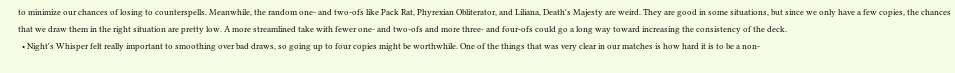to minimize our chances of losing to counterspells. Meanwhile, the random one- and two-ofs like Pack Rat, Phyrexian Obliterator, and Liliana, Death's Majesty are weird. They are good in some situations, but since we only have a few copies, the chances that we draw them in the right situation are pretty low. A more streamlined take with fewer one- and two-ofs and more three- and four-ofs could go a long way toward increasing the consistency of the deck.
  • Night's Whisper felt really important to smoothing over bad draws, so going up to four copies might be worthwhile. One of the things that was very clear in our matches is how hard it is to be a non-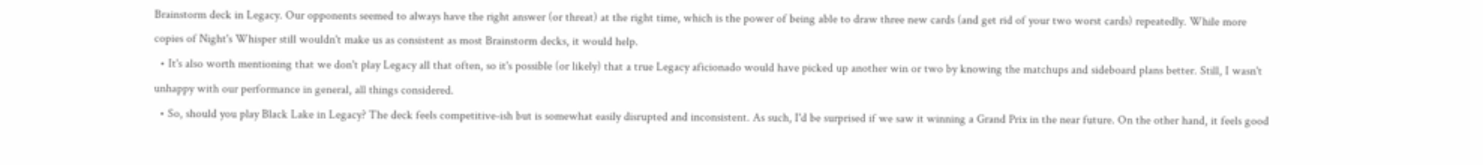Brainstorm deck in Legacy. Our opponents seemed to always have the right answer (or threat) at the right time, which is the power of being able to draw three new cards (and get rid of your two worst cards) repeatedly. While more copies of Night's Whisper still wouldn't make us as consistent as most Brainstorm decks, it would help.
  • It's also worth mentioning that we don't play Legacy all that often, so it's possible (or likely) that a true Legacy aficionado would have picked up another win or two by knowing the matchups and sideboard plans better. Still, I wasn't unhappy with our performance in general, all things considered.
  • So, should you play Black Lake in Legacy? The deck feels competitive-ish but is somewhat easily disrupted and inconsistent. As such, I'd be surprised if we saw it winning a Grand Prix in the near future. On the other hand, it feels good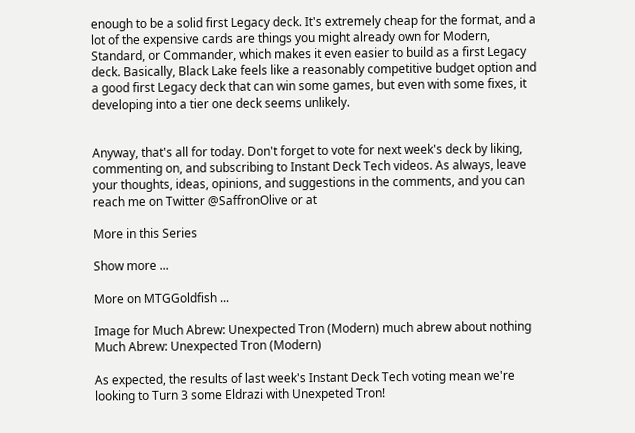enough to be a solid first Legacy deck. It's extremely cheap for the format, and a lot of the expensive cards are things you might already own for Modern, Standard, or Commander, which makes it even easier to build as a first Legacy deck. Basically, Black Lake feels like a reasonably competitive budget option and a good first Legacy deck that can win some games, but even with some fixes, it developing into a tier one deck seems unlikely.


Anyway, that's all for today. Don't forget to vote for next week's deck by liking, commenting on, and subscribing to Instant Deck Tech videos. As always, leave your thoughts, ideas, opinions, and suggestions in the comments, and you can reach me on Twitter @SaffronOlive or at

More in this Series

Show more ...

More on MTGGoldfish ...

Image for Much Abrew: Unexpected Tron (Modern) much abrew about nothing
Much Abrew: Unexpected Tron (Modern)

As expected, the results of last week's Instant Deck Tech voting mean we're looking to Turn 3 some Eldrazi with Unexpeted Tron!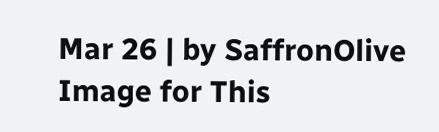Mar 26 | by SaffronOlive
Image for This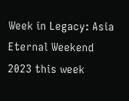Week in Legacy: Asia Eternal Weekend 2023 this week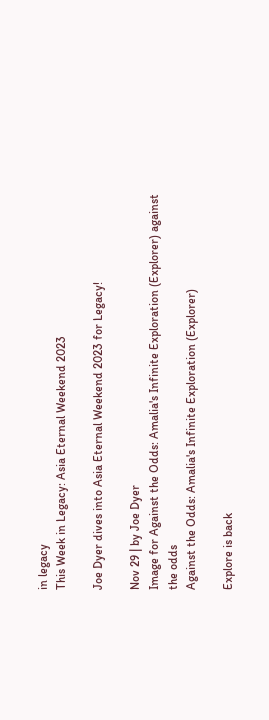in legacy
This Week in Legacy: Asia Eternal Weekend 2023

Joe Dyer dives into Asia Eternal Weekend 2023 for Legacy!

Nov 29 | by Joe Dyer
Image for Against the Odds: Amalia's Infinite Exploration (Explorer) against the odds
Against the Odds: Amalia's Infinite Exploration (Explorer)

Explore is back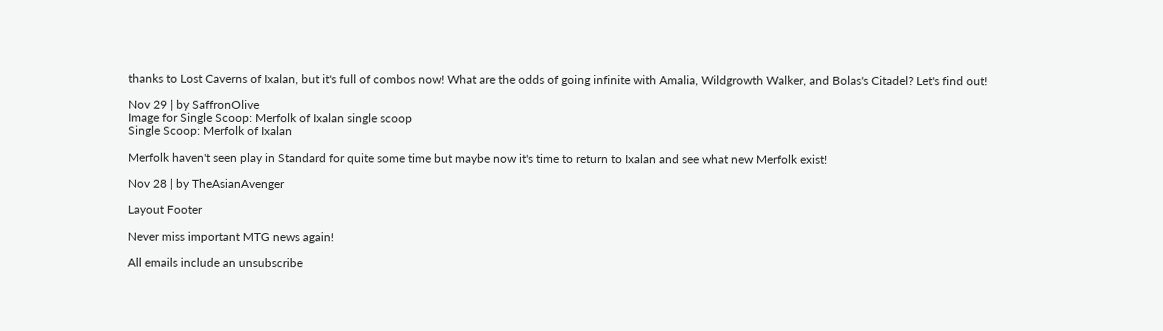thanks to Lost Caverns of Ixalan, but it's full of combos now! What are the odds of going infinite with Amalia, Wildgrowth Walker, and Bolas's Citadel? Let's find out!

Nov 29 | by SaffronOlive
Image for Single Scoop: Merfolk of Ixalan single scoop
Single Scoop: Merfolk of Ixalan

Merfolk haven't seen play in Standard for quite some time but maybe now it's time to return to Ixalan and see what new Merfolk exist!

Nov 28 | by TheAsianAvenger

Layout Footer

Never miss important MTG news again!

All emails include an unsubscribe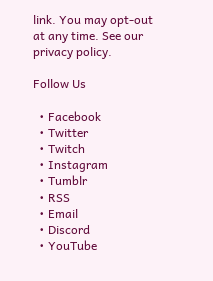link. You may opt-out at any time. See our privacy policy.

Follow Us

  • Facebook
  • Twitter
  • Twitch
  • Instagram
  • Tumblr
  • RSS
  • Email
  • Discord
  • YouTube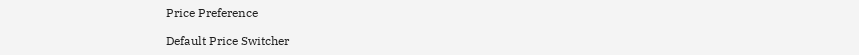Price Preference

Default Price Switcher